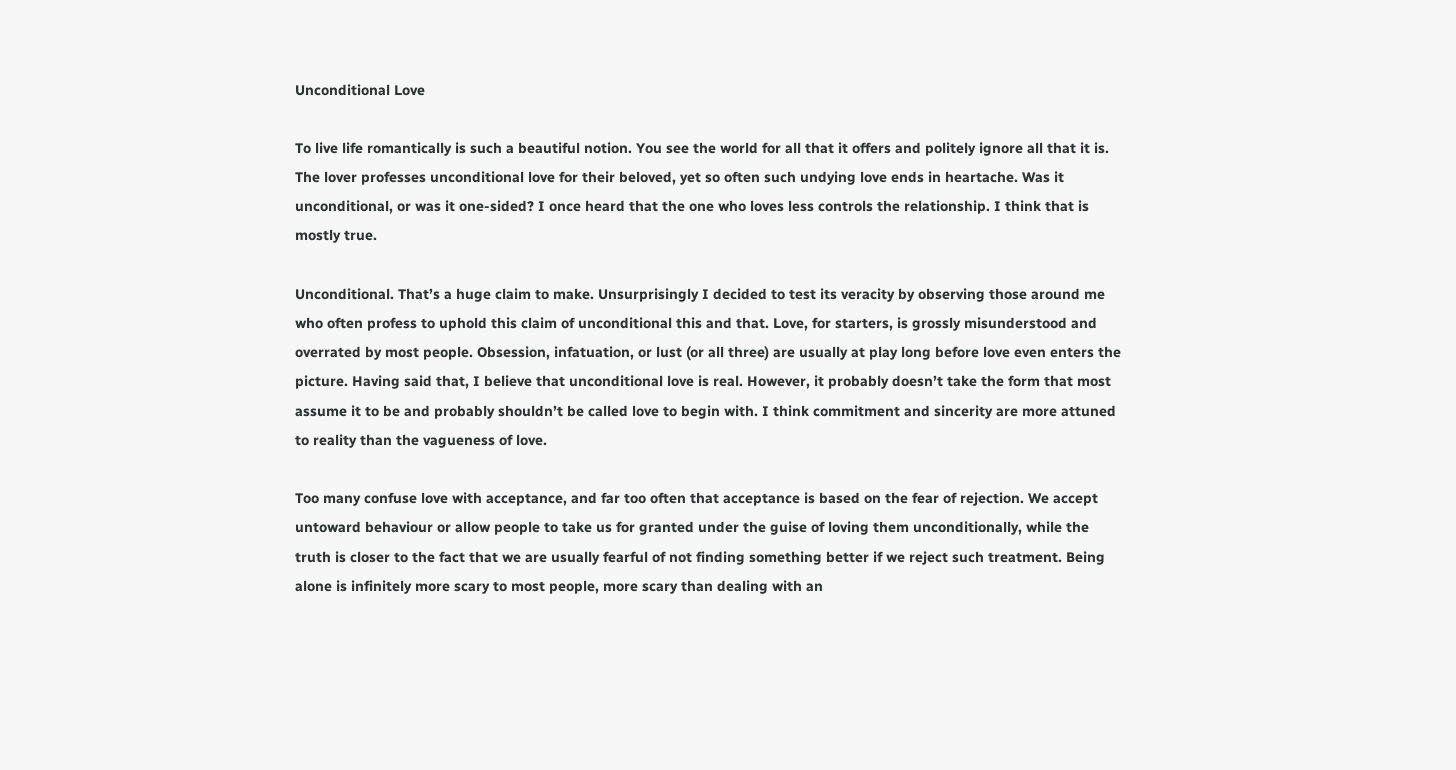Unconditional Love

To live life romantically is such a beautiful notion. You see the world for all that it offers and politely ignore all that it is. The lover professes unconditional love for their beloved, yet so often such undying love ends in heartache. Was it unconditional, or was it one-sided? I once heard that the one who loves less controls the relationship. I think that is mostly true.

Unconditional. That’s a huge claim to make. Unsurprisingly I decided to test its veracity by observing those around me who often profess to uphold this claim of unconditional this and that. Love, for starters, is grossly misunderstood and overrated by most people. Obsession, infatuation, or lust (or all three) are usually at play long before love even enters the picture. Having said that, I believe that unconditional love is real. However, it probably doesn’t take the form that most assume it to be and probably shouldn’t be called love to begin with. I think commitment and sincerity are more attuned to reality than the vagueness of love.

Too many confuse love with acceptance, and far too often that acceptance is based on the fear of rejection. We accept untoward behaviour or allow people to take us for granted under the guise of loving them unconditionally, while the truth is closer to the fact that we are usually fearful of not finding something better if we reject such treatment. Being alone is infinitely more scary to most people, more scary than dealing with an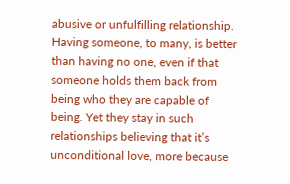abusive or unfulfilling relationship. Having someone, to many, is better than having no one, even if that someone holds them back from being who they are capable of being. Yet they stay in such relationships believing that it’s unconditional love, more because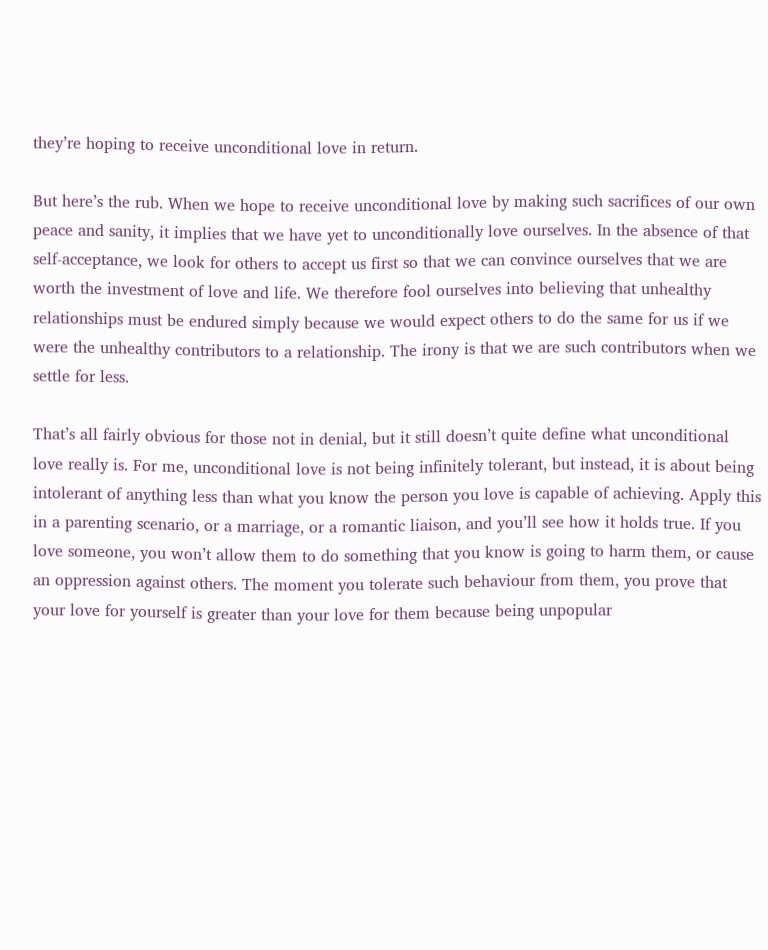they’re hoping to receive unconditional love in return.

But here’s the rub. When we hope to receive unconditional love by making such sacrifices of our own peace and sanity, it implies that we have yet to unconditionally love ourselves. In the absence of that self-acceptance, we look for others to accept us first so that we can convince ourselves that we are worth the investment of love and life. We therefore fool ourselves into believing that unhealthy relationships must be endured simply because we would expect others to do the same for us if we were the unhealthy contributors to a relationship. The irony is that we are such contributors when we settle for less.

That’s all fairly obvious for those not in denial, but it still doesn’t quite define what unconditional love really is. For me, unconditional love is not being infinitely tolerant, but instead, it is about being intolerant of anything less than what you know the person you love is capable of achieving. Apply this in a parenting scenario, or a marriage, or a romantic liaison, and you’ll see how it holds true. If you love someone, you won’t allow them to do something that you know is going to harm them, or cause an oppression against others. The moment you tolerate such behaviour from them, you prove that your love for yourself is greater than your love for them because being unpopular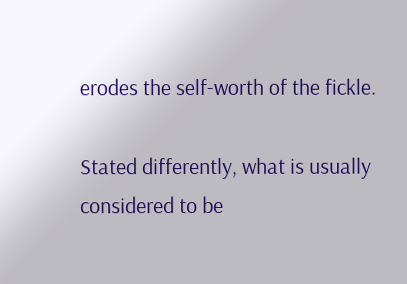erodes the self-worth of the fickle.

Stated differently, what is usually considered to be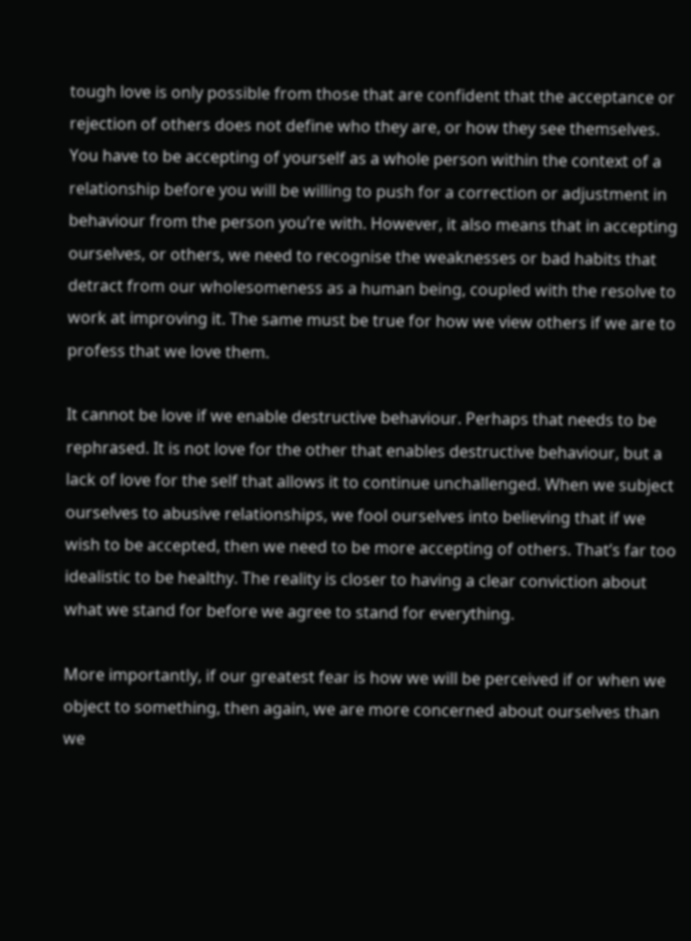tough love is only possible from those that are confident that the acceptance or rejection of others does not define who they are, or how they see themselves. You have to be accepting of yourself as a whole person within the context of a relationship before you will be willing to push for a correction or adjustment in behaviour from the person you’re with. However, it also means that in accepting ourselves, or others, we need to recognise the weaknesses or bad habits that detract from our wholesomeness as a human being, coupled with the resolve to work at improving it. The same must be true for how we view others if we are to profess that we love them.

It cannot be love if we enable destructive behaviour. Perhaps that needs to be rephrased. It is not love for the other that enables destructive behaviour, but a lack of love for the self that allows it to continue unchallenged. When we subject ourselves to abusive relationships, we fool ourselves into believing that if we wish to be accepted, then we need to be more accepting of others. That’s far too idealistic to be healthy. The reality is closer to having a clear conviction about what we stand for before we agree to stand for everything.

More importantly, if our greatest fear is how we will be perceived if or when we object to something, then again, we are more concerned about ourselves than we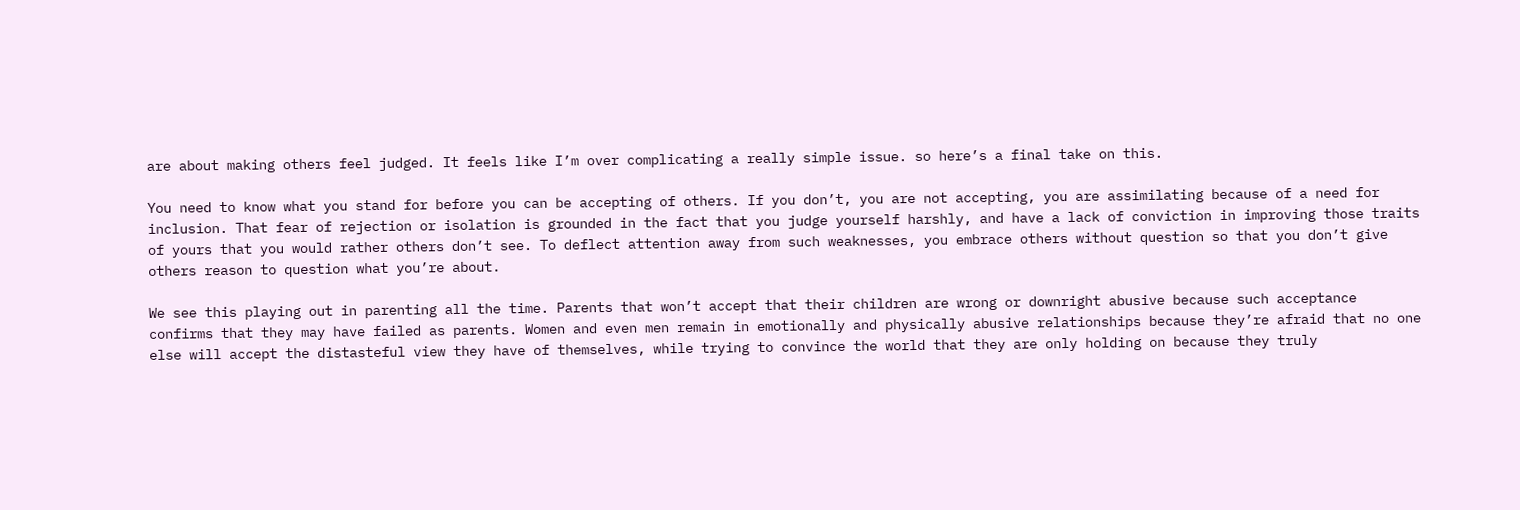are about making others feel judged. It feels like I’m over complicating a really simple issue. so here’s a final take on this.

You need to know what you stand for before you can be accepting of others. If you don’t, you are not accepting, you are assimilating because of a need for inclusion. That fear of rejection or isolation is grounded in the fact that you judge yourself harshly, and have a lack of conviction in improving those traits of yours that you would rather others don’t see. To deflect attention away from such weaknesses, you embrace others without question so that you don’t give others reason to question what you’re about.

We see this playing out in parenting all the time. Parents that won’t accept that their children are wrong or downright abusive because such acceptance confirms that they may have failed as parents. Women and even men remain in emotionally and physically abusive relationships because they’re afraid that no one else will accept the distasteful view they have of themselves, while trying to convince the world that they are only holding on because they truly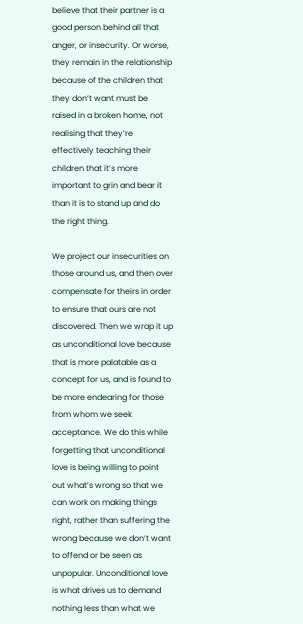believe that their partner is a good person behind all that anger, or insecurity. Or worse, they remain in the relationship because of the children that they don’t want must be raised in a broken home, not realising that they’re effectively teaching their children that it’s more important to grin and bear it than it is to stand up and do the right thing.

We project our insecurities on those around us, and then over compensate for theirs in order to ensure that ours are not discovered. Then we wrap it up as unconditional love because that is more palatable as a concept for us, and is found to be more endearing for those from whom we seek acceptance. We do this while forgetting that unconditional love is being willing to point out what’s wrong so that we can work on making things right, rather than suffering the wrong because we don’t want to offend or be seen as unpopular. Unconditional love is what drives us to demand nothing less than what we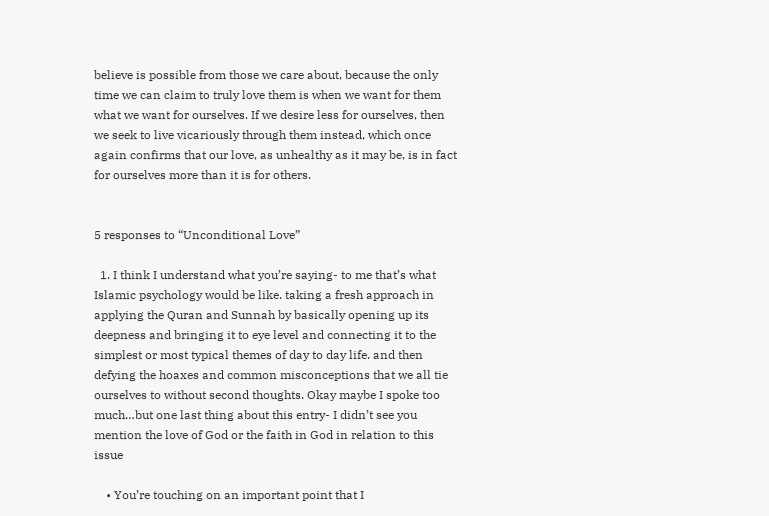believe is possible from those we care about, because the only time we can claim to truly love them is when we want for them what we want for ourselves. If we desire less for ourselves, then we seek to live vicariously through them instead, which once again confirms that our love, as unhealthy as it may be, is in fact for ourselves more than it is for others.


5 responses to “Unconditional Love”

  1. I think I understand what you’re saying- to me that’s what Islamic psychology would be like. taking a fresh approach in applying the Quran and Sunnah by basically opening up its deepness and bringing it to eye level and connecting it to the simplest or most typical themes of day to day life. and then defying the hoaxes and common misconceptions that we all tie ourselves to without second thoughts. Okay maybe I spoke too much…but one last thing about this entry- I didn’t see you mention the love of God or the faith in God in relation to this issue

    • You’re touching on an important point that I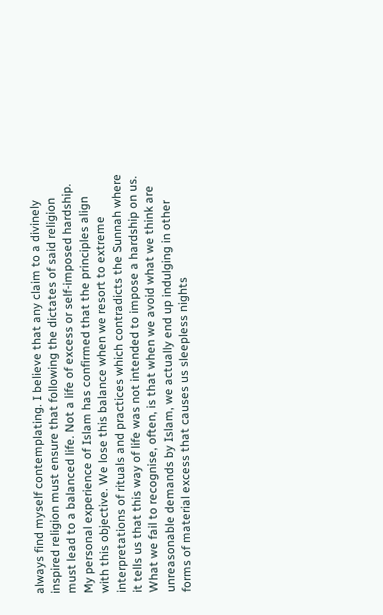always find myself contemplating. I believe that any claim to a divinely inspired religion must ensure that following the dictates of said religion must lead to a balanced life. Not a life of excess or self-imposed hardship. My personal experience of Islam has confirmed that the principles align with this objective. We lose this balance when we resort to extreme interpretations of rituals and practices which contradicts the Sunnah where it tells us that this way of life was not intended to impose a hardship on us. What we fail to recognise, often, is that when we avoid what we think are unreasonable demands by Islam, we actually end up indulging in other forms of material excess that causes us sleepless nights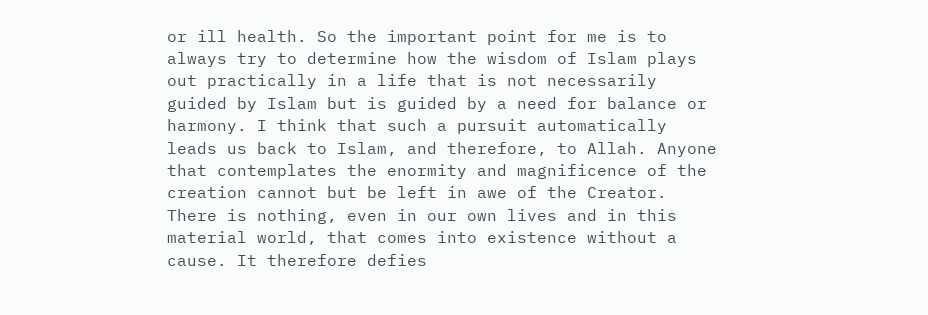or ill health. So the important point for me is to always try to determine how the wisdom of Islam plays out practically in a life that is not necessarily guided by Islam but is guided by a need for balance or harmony. I think that such a pursuit automatically leads us back to Islam, and therefore, to Allah. Anyone that contemplates the enormity and magnificence of the creation cannot but be left in awe of the Creator. There is nothing, even in our own lives and in this material world, that comes into existence without a cause. It therefore defies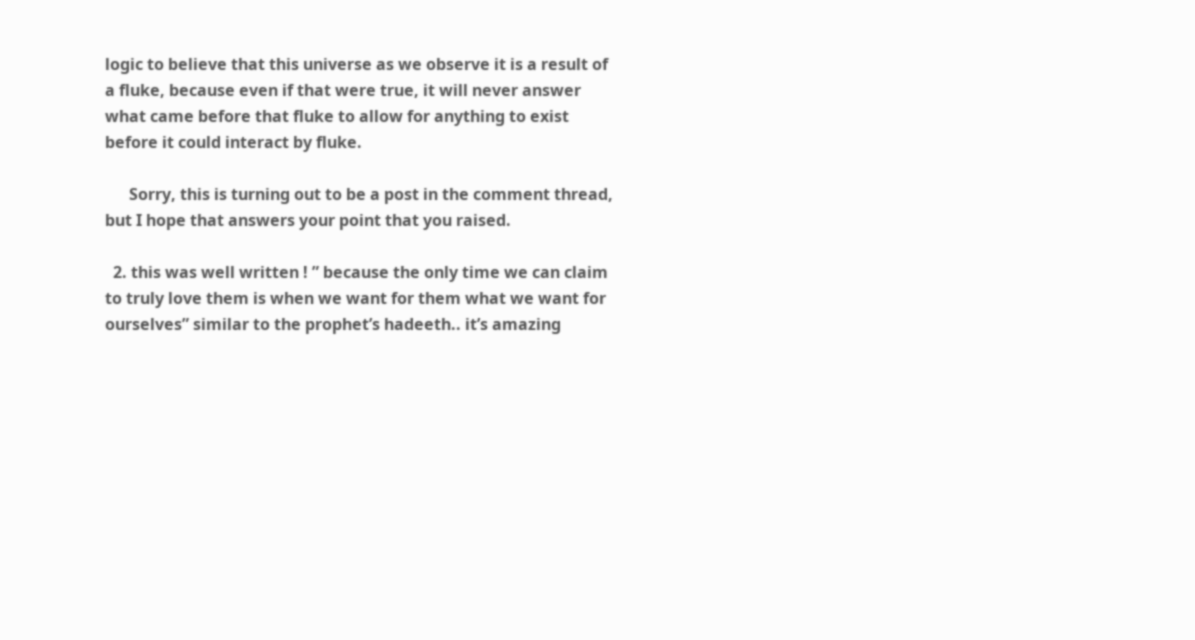logic to believe that this universe as we observe it is a result of a fluke, because even if that were true, it will never answer what came before that fluke to allow for anything to exist before it could interact by fluke.

      Sorry, this is turning out to be a post in the comment thread, but I hope that answers your point that you raised.

  2. this was well written ! ” because the only time we can claim to truly love them is when we want for them what we want for ourselves” similar to the prophet’s hadeeth.. it’s amazing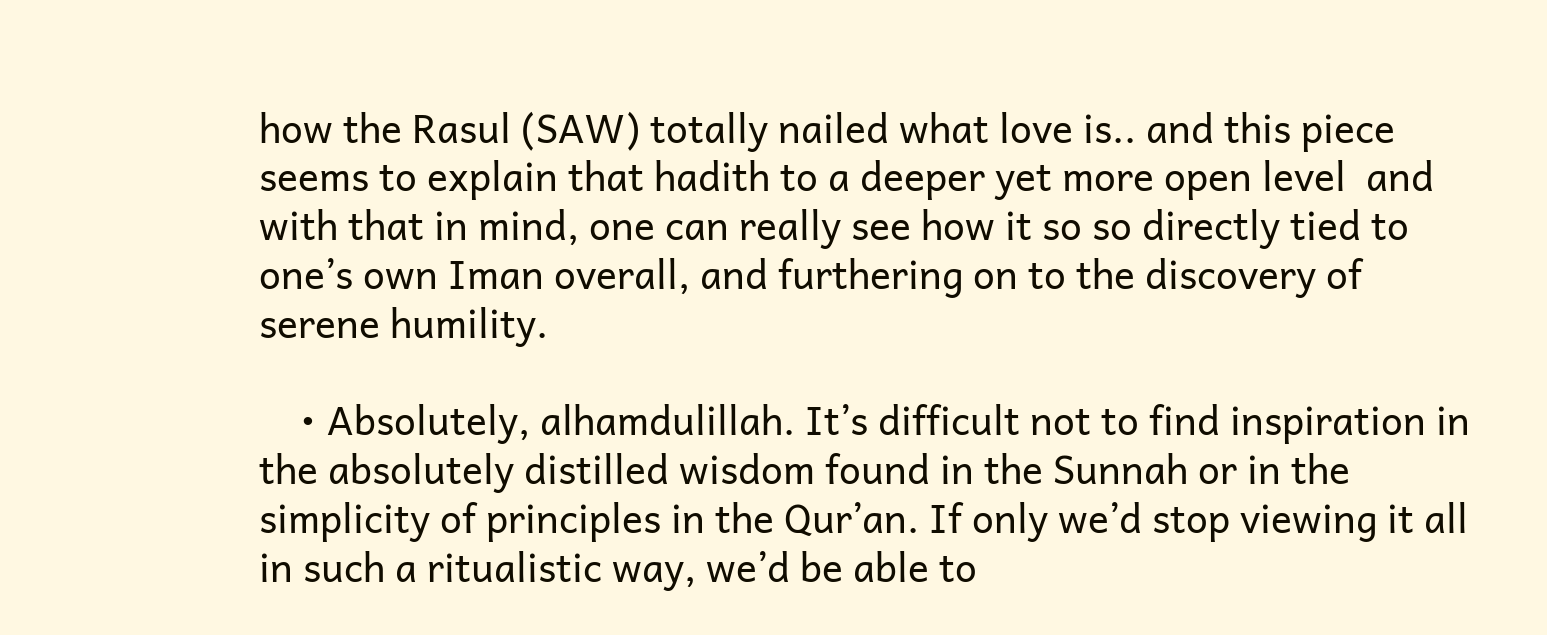how the Rasul (SAW) totally nailed what love is.. and this piece seems to explain that hadith to a deeper yet more open level  and with that in mind, one can really see how it so so directly tied to one’s own Iman overall, and furthering on to the discovery of serene humility.

    • Absolutely, alhamdulillah. It’s difficult not to find inspiration in the absolutely distilled wisdom found in the Sunnah or in the simplicity of principles in the Qur’an. If only we’d stop viewing it all in such a ritualistic way, we’d be able to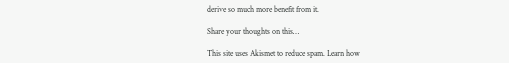derive so much more benefit from it.

Share your thoughts on this…

This site uses Akismet to reduce spam. Learn how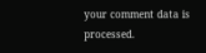your comment data is processed.